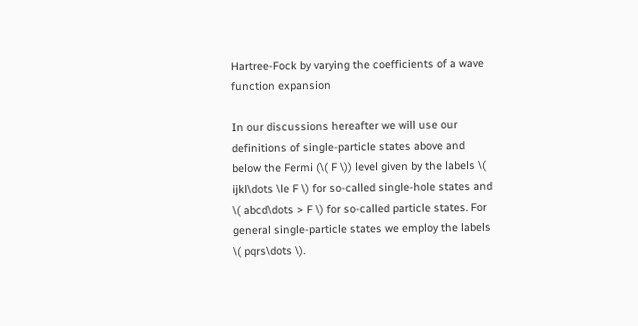Hartree-Fock by varying the coefficients of a wave function expansion

In our discussions hereafter we will use our definitions of single-particle states above and below the Fermi (\( F \)) level given by the labels \( ijkl\dots \le F \) for so-called single-hole states and \( abcd\dots > F \) for so-called particle states. For general single-particle states we employ the labels \( pqrs\dots \).